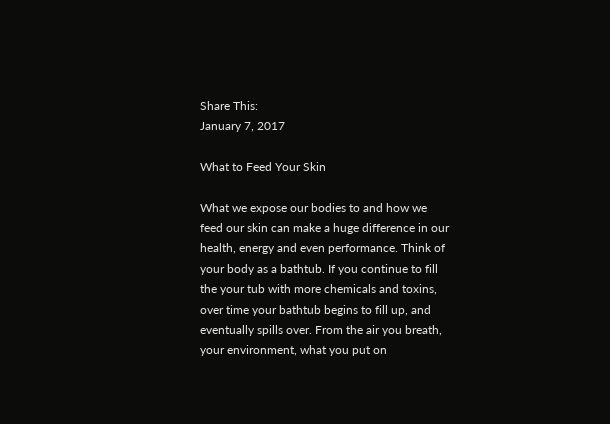Share This:
January 7, 2017

What to Feed Your Skin

What we expose our bodies to and how we feed our skin can make a huge difference in our health, energy and even performance. Think of your body as a bathtub. If you continue to fill the your tub with more chemicals and toxins, over time your bathtub begins to fill up, and eventually spills over. From the air you breath, your environment, what you put on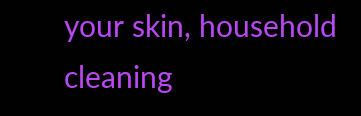your skin, household cleaning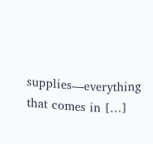supplies—everything that comes in […]